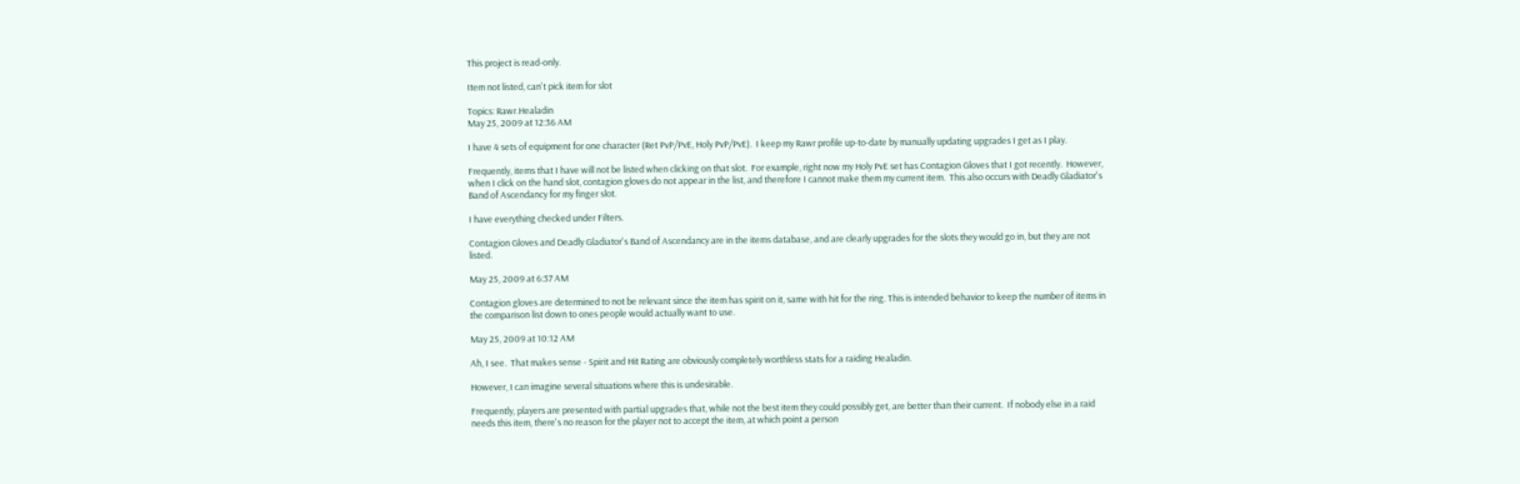This project is read-only.

Item not listed, can't pick item for slot

Topics: Rawr.Healadin
May 25, 2009 at 12:36 AM

I have 4 sets of equipment for one character (Ret PvP/PvE, Holy PvP/PvE).  I keep my Rawr profile up-to-date by manually updating upgrades I get as I play.

Frequently, items that I have will not be listed when clicking on that slot.  For example, right now my Holy PvE set has Contagion Gloves that I got recently.  However, when I click on the hand slot, contagion gloves do not appear in the list, and therefore I cannot make them my current item.  This also occurs with Deadly Gladiator's Band of Ascendancy for my finger slot.

I have everything checked under Filters.

Contagion Gloves and Deadly Gladiator's Band of Ascendancy are in the items database, and are clearly upgrades for the slots they would go in, but they are not listed.

May 25, 2009 at 6:37 AM

Contagion gloves are determined to not be relevant since the item has spirit on it, same with hit for the ring. This is intended behavior to keep the number of items in the comparison list down to ones people would actually want to use.

May 25, 2009 at 10:12 AM

Ah, I see.  That makes sense - Spirit and Hit Rating are obviously completely worthless stats for a raiding Healadin.

However, I can imagine several situations where this is undesirable.

Frequently, players are presented with partial upgrades that, while not the best item they could possibly get, are better than their current.  If nobody else in a raid needs this item, there's no reason for the player not to accept the item, at which point a person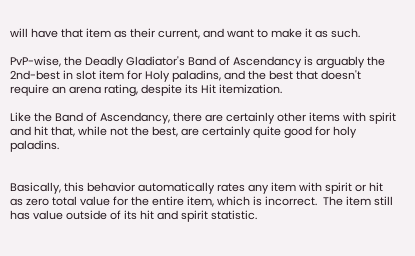will have that item as their current, and want to make it as such.

PvP-wise, the Deadly Gladiator's Band of Ascendancy is arguably the 2nd-best in slot item for Holy paladins, and the best that doesn't require an arena rating, despite its Hit itemization.

Like the Band of Ascendancy, there are certainly other items with spirit and hit that, while not the best, are certainly quite good for holy paladins.


Basically, this behavior automatically rates any item with spirit or hit as zero total value for the entire item, which is incorrect.  The item still has value outside of its hit and spirit statistic.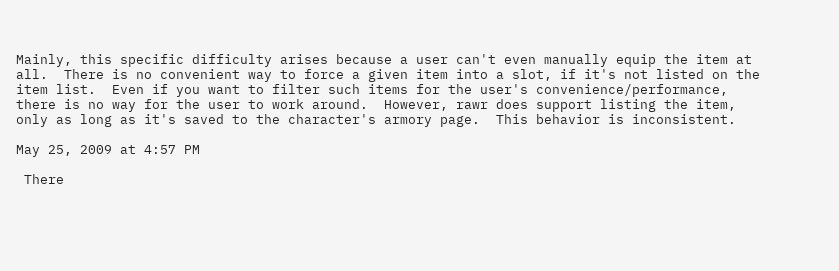Mainly, this specific difficulty arises because a user can't even manually equip the item at all.  There is no convenient way to force a given item into a slot, if it's not listed on the item list.  Even if you want to filter such items for the user's convenience/performance, there is no way for the user to work around.  However, rawr does support listing the item, only as long as it's saved to the character's armory page.  This behavior is inconsistent.

May 25, 2009 at 4:57 PM

 There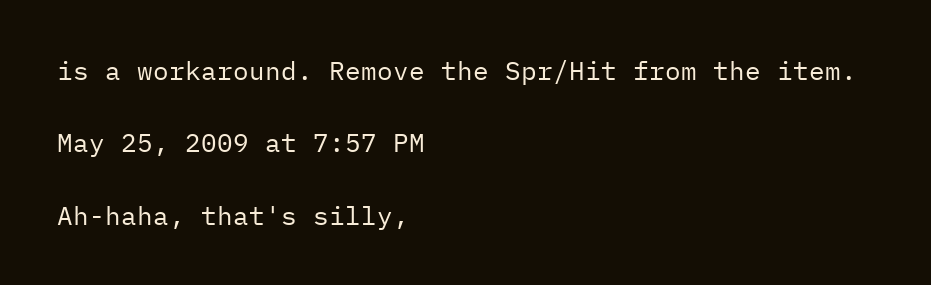is a workaround. Remove the Spr/Hit from the item.

May 25, 2009 at 7:57 PM

Ah-haha, that's silly,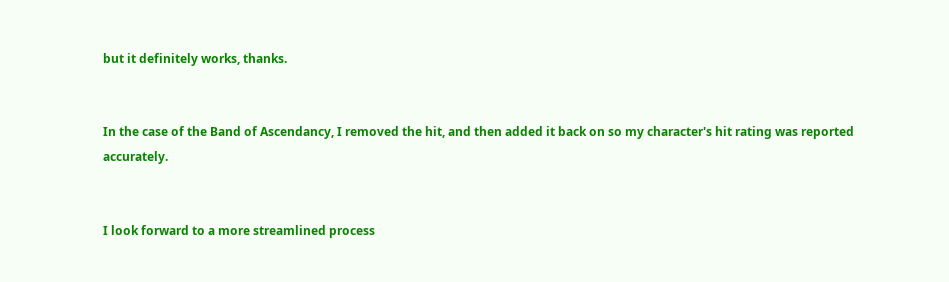but it definitely works, thanks.


In the case of the Band of Ascendancy, I removed the hit, and then added it back on so my character's hit rating was reported accurately.


I look forward to a more streamlined process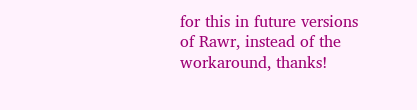for this in future versions of Rawr, instead of the workaround, thanks!